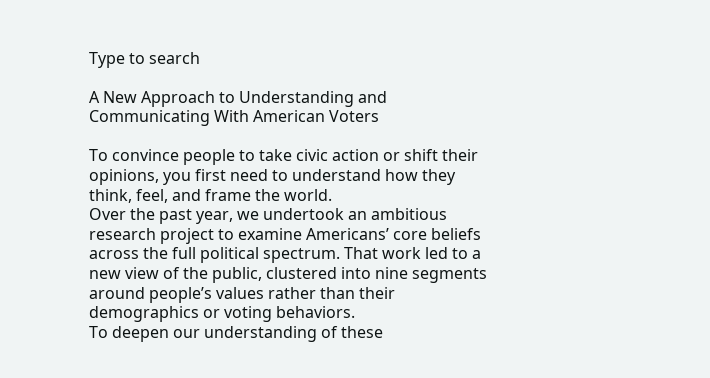Type to search

A New Approach to Understanding and Communicating With American Voters

To convince people to take civic action or shift their opinions, you first need to understand how they think, feel, and frame the world.
Over the past year, we undertook an ambitious research project to examine Americans’ core beliefs across the full political spectrum. That work led to a new view of the public, clustered into nine segments around people’s values rather than their demographics or voting behaviors.
To deepen our understanding of these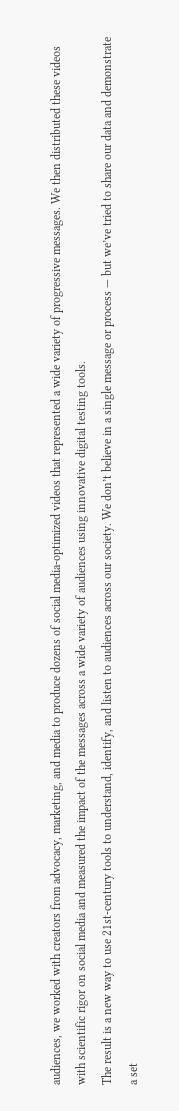audiences, we worked with creators from advocacy, marketing, and media to produce dozens of social media-optimized videos that represented a wide variety of progressive messages. We then distributed these videos with scientific rigor on social media and measured the impact of the messages across a wide variety of audiences using innovative digital testing tools.
The result is a new way to use 21st-century tools to understand, identify, and listen to audiences across our society. We don’t believe in a single message or process — but we’ve tried to share our data and demonstrate a set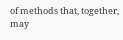of methods that, together, may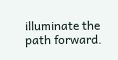illuminate the path forward.